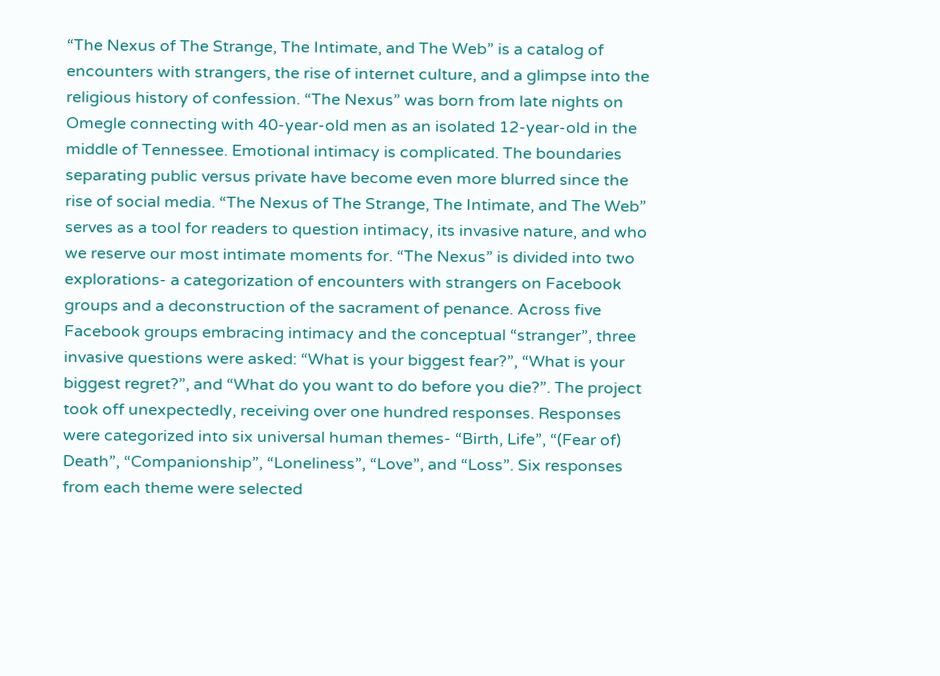“The Nexus of The Strange, The Intimate, and The Web” is a catalog of encounters with strangers, the rise of internet culture, and a glimpse into the religious history of confession. “The Nexus” was born from late nights on Omegle connecting with 40-year-old men as an isolated 12-year-old in the middle of Tennessee. Emotional intimacy is complicated. The boundaries separating public versus private have become even more blurred since the rise of social media. “The Nexus of The Strange, The Intimate, and The Web” serves as a tool for readers to question intimacy, its invasive nature, and who we reserve our most intimate moments for. “The Nexus” is divided into two explorations- a categorization of encounters with strangers on Facebook groups and a deconstruction of the sacrament of penance. Across five Facebook groups embracing intimacy and the conceptual “stranger”, three invasive questions were asked: “What is your biggest fear?”, “What is your biggest regret?”, and “What do you want to do before you die?”. The project took off unexpectedly, receiving over one hundred responses. Responses were categorized into six universal human themes- “Birth, Life”, “(Fear of) Death”, “Companionship”, “Loneliness”, “Love”, and “Loss”. Six responses from each theme were selected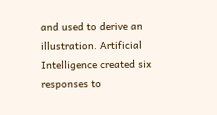and used to derive an illustration. Artificial Intelligence created six responses to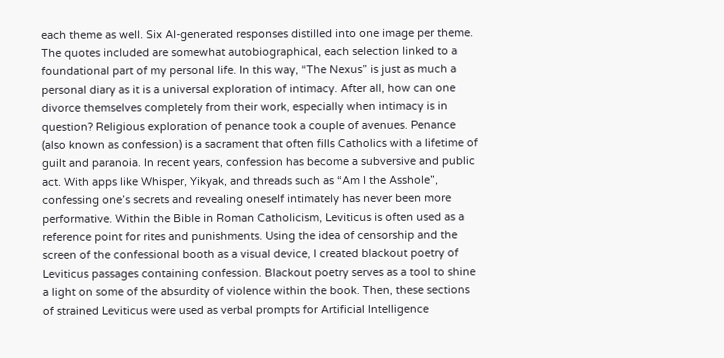each theme as well. Six AI-generated responses distilled into one image per theme. The quotes included are somewhat autobiographical, each selection linked to a foundational part of my personal life. In this way, “The Nexus” is just as much a personal diary as it is a universal exploration of intimacy. After all, how can one divorce themselves completely from their work, especially when intimacy is in question? Religious exploration of penance took a couple of avenues. Penance (also known as confession) is a sacrament that often fills Catholics with a lifetime of guilt and paranoia. In recent years, confession has become a subversive and public act. With apps like Whisper, Yikyak, and threads such as “Am I the Asshole”, confessing one’s secrets and revealing oneself intimately has never been more performative. Within the Bible in Roman Catholicism, Leviticus is often used as a reference point for rites and punishments. Using the idea of censorship and the screen of the confessional booth as a visual device, I created blackout poetry of Leviticus passages containing confession. Blackout poetry serves as a tool to shine a light on some of the absurdity of violence within the book. Then, these sections of strained Leviticus were used as verbal prompts for Artificial Intelligence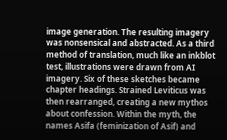image generation. The resulting imagery was nonsensical and abstracted. As a third method of translation, much like an inkblot test, illustrations were drawn from AI imagery. Six of these sketches became chapter headings. Strained Leviticus was then rearranged, creating a new mythos about confession. Within the myth, the names Asifa (feminization of Asif) and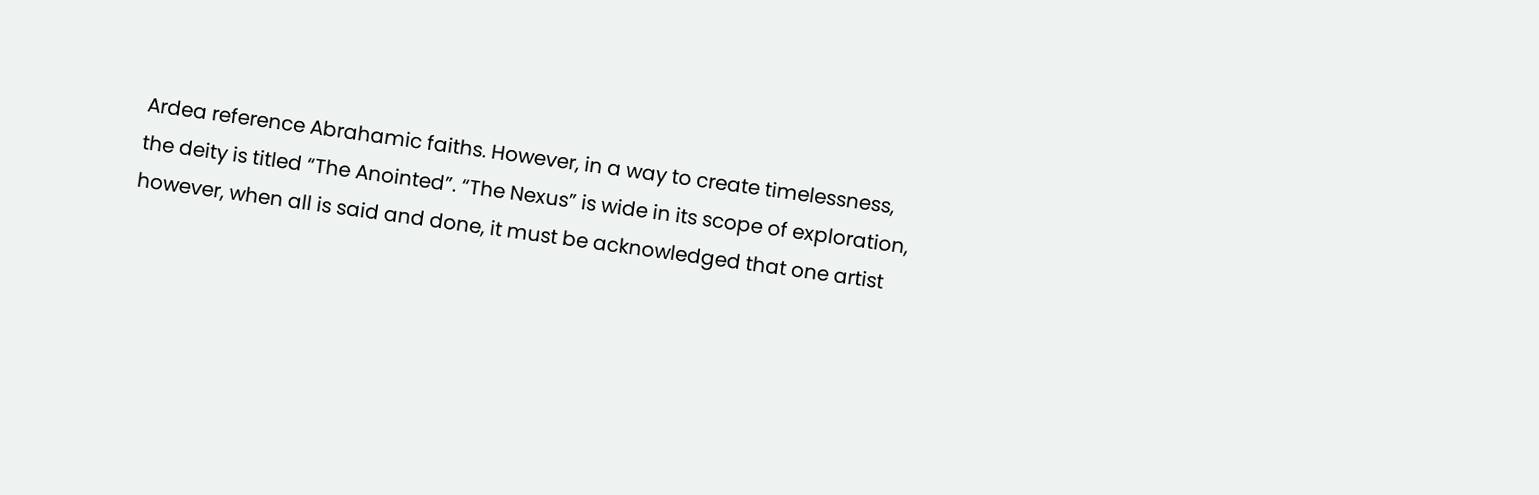Ardea reference Abrahamic faiths. However, in a way to create timelessness, the deity is titled “The Anointed”. “The Nexus” is wide in its scope of exploration, however, when all is said and done, it must be acknowledged that one artist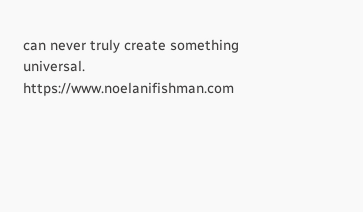can never truly create something universal.
https://www.noelanifishman.com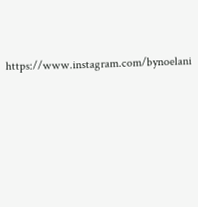https://www.instagram.com/bynoelani